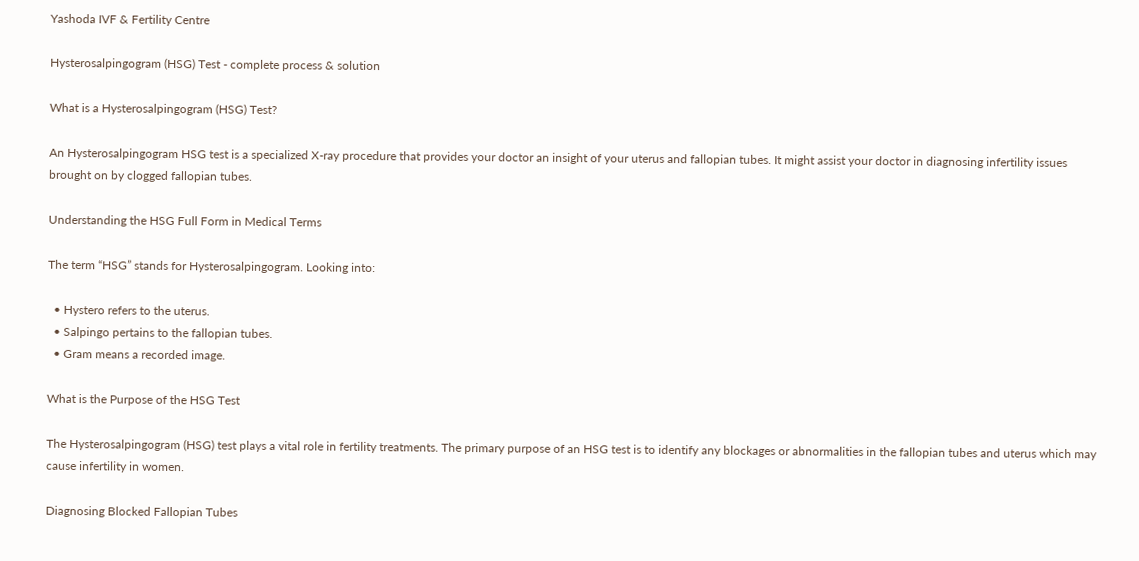Yashoda IVF & Fertility Centre

Hysterosalpingogram (HSG) Test - complete process & solution

What is a Hysterosalpingogram (HSG) Test?

An Hysterosalpingogram HSG test is a specialized X-ray procedure that provides your doctor an insight of your uterus and fallopian tubes. It might assist your doctor in diagnosing infertility issues brought on by clogged fallopian tubes.

Understanding the HSG Full Form in Medical Terms

The term “HSG” stands for Hysterosalpingogram. Looking into:

  • Hystero refers to the uterus.
  • Salpingo pertains to the fallopian tubes.
  • Gram means a recorded image.

What is the Purpose of the HSG Test

The Hysterosalpingogram (HSG) test plays a vital role in fertility treatments. The primary purpose of an HSG test is to identify any blockages or abnormalities in the fallopian tubes and uterus which may cause infertility in women.

Diagnosing Blocked Fallopian Tubes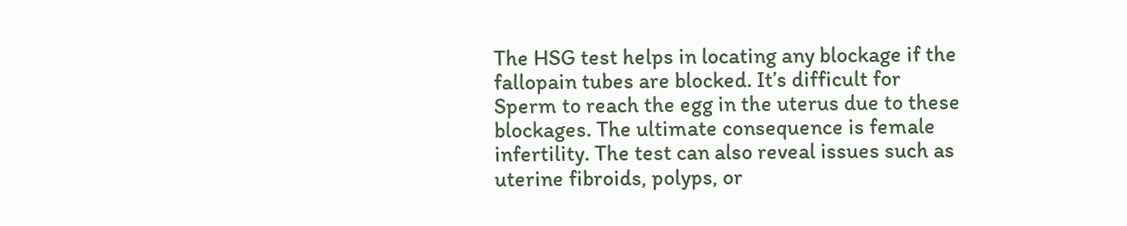The HSG test helps in locating any blockage if the fallopain tubes are blocked. It’s difficult for Sperm to reach the egg in the uterus due to these blockages. The ultimate consequence is female infertility. The test can also reveal issues such as uterine fibroids, polyps, or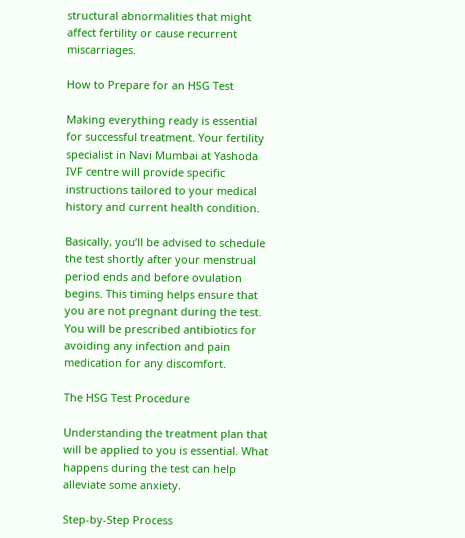structural abnormalities that might affect fertility or cause recurrent miscarriages.

How to Prepare for an HSG Test

Making everything ready is essential for successful treatment. Your fertility specialist in Navi Mumbai at Yashoda IVF centre will provide specific instructions tailored to your medical history and current health condition.

Basically, you’ll be advised to schedule the test shortly after your menstrual period ends and before ovulation begins. This timing helps ensure that you are not pregnant during the test. You will be prescribed antibiotics for avoiding any infection and pain medication for any discomfort.

The HSG Test Procedure

Understanding the treatment plan that will be applied to you is essential. What happens during the test can help alleviate some anxiety.

Step-by-Step Process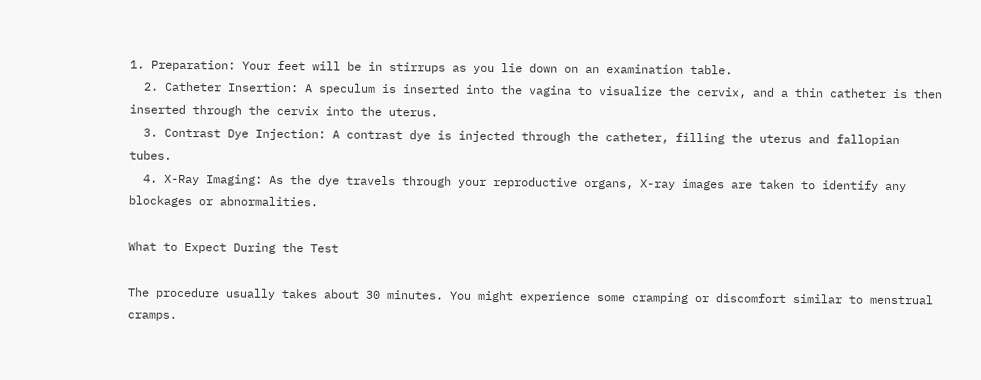1. Preparation: Your feet will be in stirrups as you lie down on an examination table.
  2. Catheter Insertion: A speculum is inserted into the vagina to visualize the cervix, and a thin catheter is then inserted through the cervix into the uterus.
  3. Contrast Dye Injection: A contrast dye is injected through the catheter, filling the uterus and fallopian tubes.
  4. X-Ray Imaging: As the dye travels through your reproductive organs, X-ray images are taken to identify any blockages or abnormalities.

What to Expect During the Test

The procedure usually takes about 30 minutes. You might experience some cramping or discomfort similar to menstrual cramps.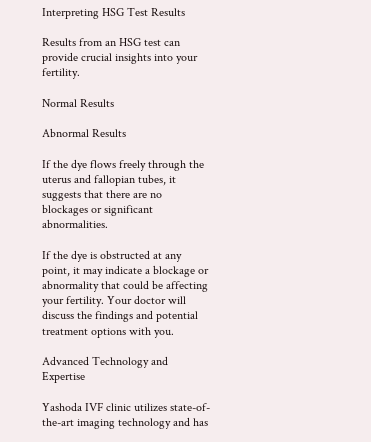Interpreting HSG Test Results

Results from an HSG test can provide crucial insights into your fertility.

Normal Results

Abnormal Results

If the dye flows freely through the uterus and fallopian tubes, it suggests that there are no blockages or significant abnormalities.

If the dye is obstructed at any point, it may indicate a blockage or abnormality that could be affecting your fertility. Your doctor will discuss the findings and potential treatment options with you.

Advanced Technology and Expertise

Yashoda IVF clinic utilizes state-of-the-art imaging technology and has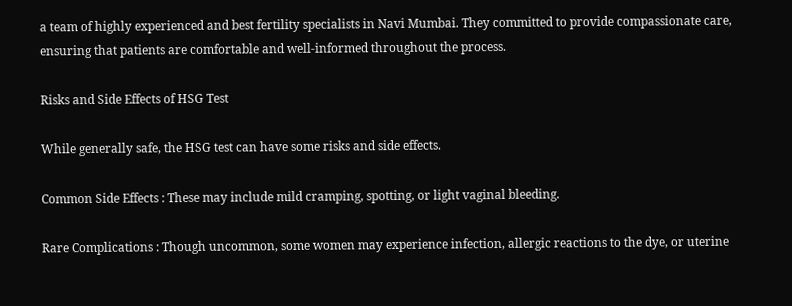a team of highly experienced and best fertility specialists in Navi Mumbai. They committed to provide compassionate care, ensuring that patients are comfortable and well-informed throughout the process.

Risks and Side Effects of HSG Test

While generally safe, the HSG test can have some risks and side effects.

Common Side Effects : These may include mild cramping, spotting, or light vaginal bleeding.

Rare Complications : Though uncommon, some women may experience infection, allergic reactions to the dye, or uterine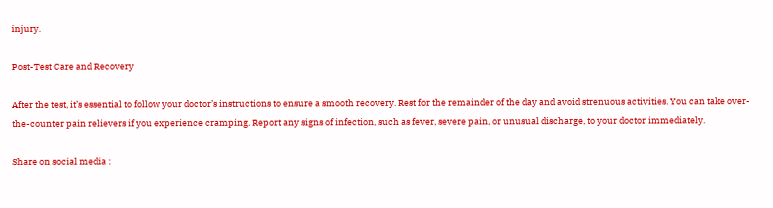injury.

Post-Test Care and Recovery

After the test, it’s essential to follow your doctor’s instructions to ensure a smooth recovery. Rest for the remainder of the day and avoid strenuous activities. You can take over-the-counter pain relievers if you experience cramping. Report any signs of infection, such as fever, severe pain, or unusual discharge, to your doctor immediately.

Share on social media :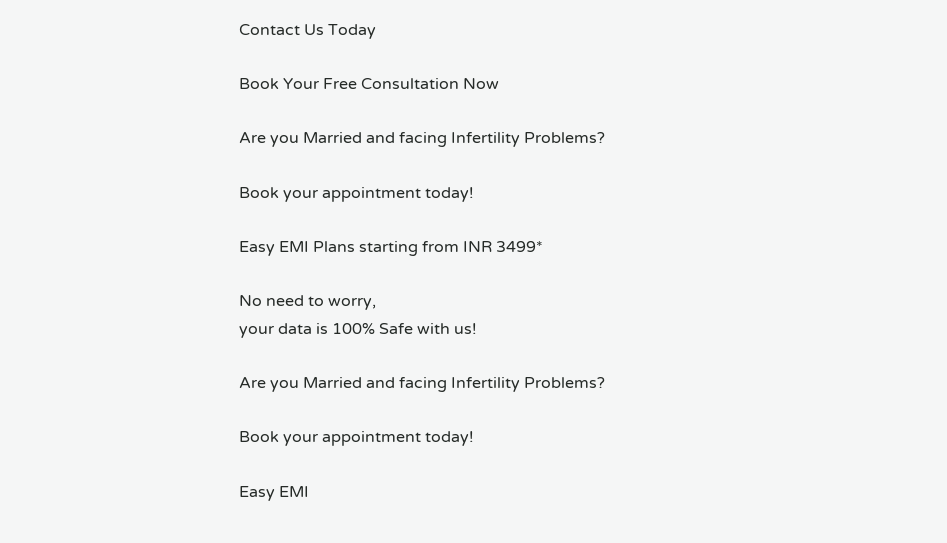Contact Us Today

Book Your Free Consultation Now

Are you Married and facing Infertility Problems?

Book your appointment today!

Easy EMI Plans starting from INR 3499*

No need to worry,
your data is 100% Safe with us!

Are you Married and facing Infertility Problems?

Book your appointment today!

Easy EMI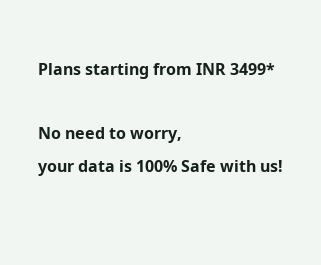Plans starting from INR 3499*

No need to worry,
your data is 100% Safe with us!